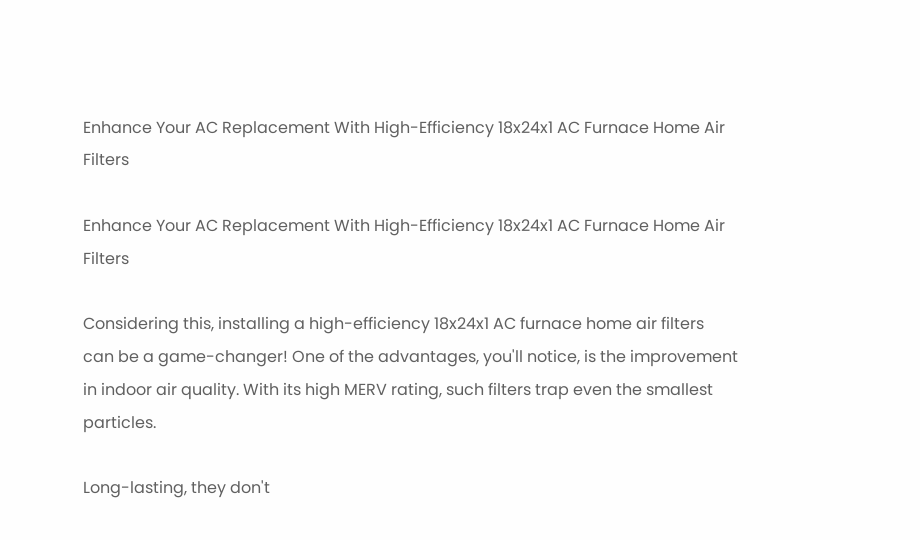Enhance Your AC Replacement With High-Efficiency 18x24x1 AC Furnace Home Air Filters

Enhance Your AC Replacement With High-Efficiency 18x24x1 AC Furnace Home Air Filters

Considering this, installing a high-efficiency 18x24x1 AC furnace home air filters can be a game-changer! One of the advantages, you'll notice, is the improvement in indoor air quality. With its high MERV rating, such filters trap even the smallest particles.

Long-lasting, they don't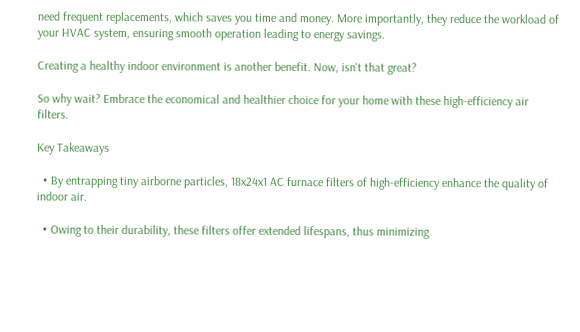need frequent replacements, which saves you time and money. More importantly, they reduce the workload of your HVAC system, ensuring smooth operation leading to energy savings.

Creating a healthy indoor environment is another benefit. Now, isn't that great?

So why wait? Embrace the economical and healthier choice for your home with these high-efficiency air filters.

Key Takeaways

  • By entrapping tiny airborne particles, 18x24x1 AC furnace filters of high-efficiency enhance the quality of indoor air.

  • Owing to their durability, these filters offer extended lifespans, thus minimizing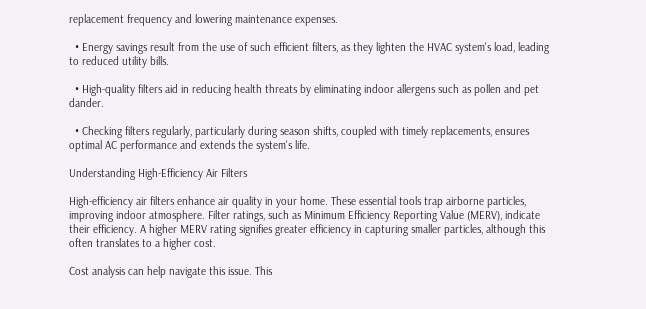replacement frequency and lowering maintenance expenses.

  • Energy savings result from the use of such efficient filters, as they lighten the HVAC system's load, leading to reduced utility bills.

  • High-quality filters aid in reducing health threats by eliminating indoor allergens such as pollen and pet dander.

  • Checking filters regularly, particularly during season shifts, coupled with timely replacements, ensures optimal AC performance and extends the system's life.

Understanding High-Efficiency Air Filters

High-efficiency air filters enhance air quality in your home. These essential tools trap airborne particles, improving indoor atmosphere. Filter ratings, such as Minimum Efficiency Reporting Value (MERV), indicate their efficiency. A higher MERV rating signifies greater efficiency in capturing smaller particles, although this often translates to a higher cost.

Cost analysis can help navigate this issue. This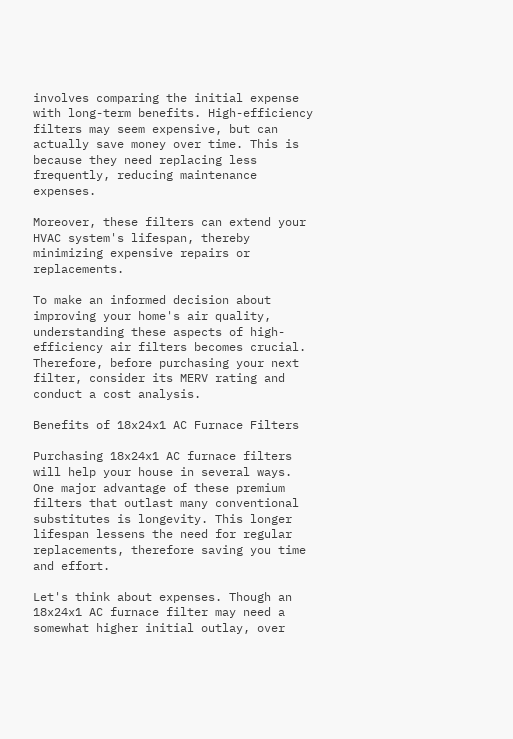involves comparing the initial expense with long-term benefits. High-efficiency filters may seem expensive, but can actually save money over time. This is because they need replacing less frequently, reducing maintenance expenses.

Moreover, these filters can extend your HVAC system's lifespan, thereby minimizing expensive repairs or replacements.

To make an informed decision about improving your home's air quality, understanding these aspects of high-efficiency air filters becomes crucial. Therefore, before purchasing your next filter, consider its MERV rating and conduct a cost analysis.

Benefits of 18x24x1 AC Furnace Filters

Purchasing 18x24x1 AC furnace filters will help your house in several ways. One major advantage of these premium filters that outlast many conventional substitutes is longevity. This longer lifespan lessens the need for regular replacements, therefore saving you time and effort.

Let's think about expenses. Though an 18x24x1 AC furnace filter may need a somewhat higher initial outlay, over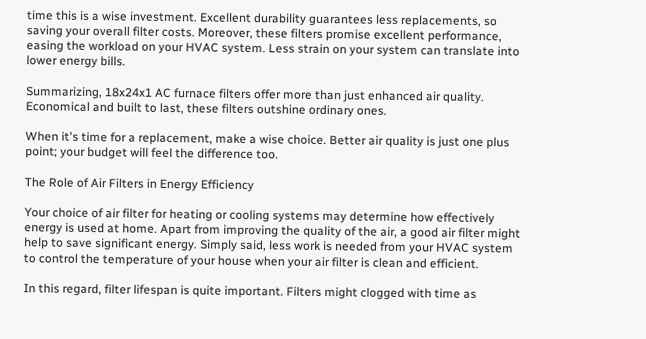time this is a wise investment. Excellent durability guarantees less replacements, so saving your overall filter costs. Moreover, these filters promise excellent performance, easing the workload on your HVAC system. Less strain on your system can translate into lower energy bills.

Summarizing, 18x24x1 AC furnace filters offer more than just enhanced air quality. Economical and built to last, these filters outshine ordinary ones.

When it's time for a replacement, make a wise choice. Better air quality is just one plus point; your budget will feel the difference too.

The Role of Air Filters in Energy Efficiency

Your choice of air filter for heating or cooling systems may determine how effectively energy is used at home. Apart from improving the quality of the air, a good air filter might help to save significant energy. Simply said, less work is needed from your HVAC system to control the temperature of your house when your air filter is clean and efficient.

In this regard, filter lifespan is quite important. Filters might clogged with time as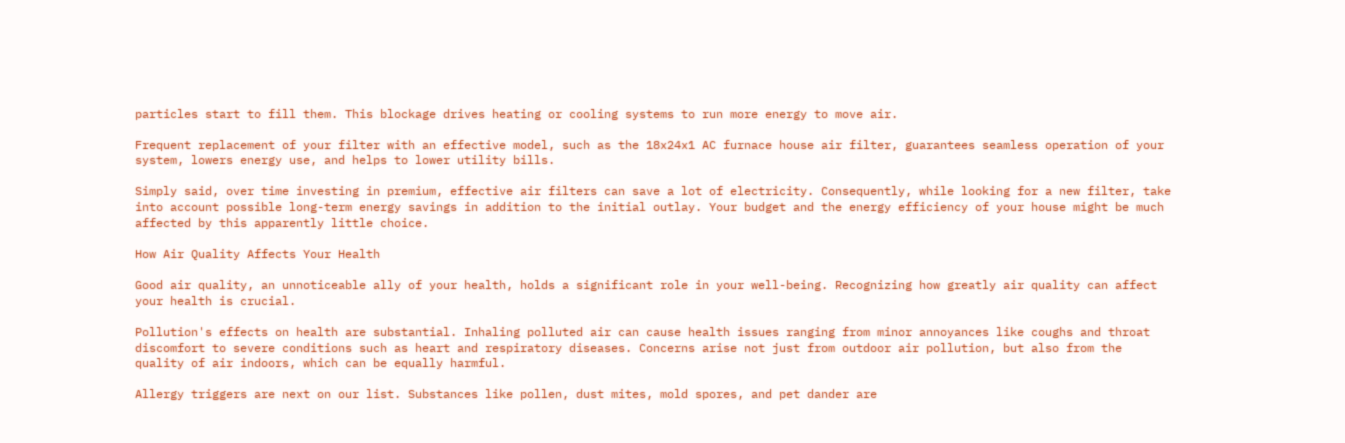particles start to fill them. This blockage drives heating or cooling systems to run more energy to move air.

Frequent replacement of your filter with an effective model, such as the 18x24x1 AC furnace house air filter, guarantees seamless operation of your system, lowers energy use, and helps to lower utility bills.

Simply said, over time investing in premium, effective air filters can save a lot of electricity. Consequently, while looking for a new filter, take into account possible long-term energy savings in addition to the initial outlay. Your budget and the energy efficiency of your house might be much affected by this apparently little choice.

How Air Quality Affects Your Health

Good air quality, an unnoticeable ally of your health, holds a significant role in your well-being. Recognizing how greatly air quality can affect your health is crucial.

Pollution's effects on health are substantial. Inhaling polluted air can cause health issues ranging from minor annoyances like coughs and throat discomfort to severe conditions such as heart and respiratory diseases. Concerns arise not just from outdoor air pollution, but also from the quality of air indoors, which can be equally harmful.

Allergy triggers are next on our list. Substances like pollen, dust mites, mold spores, and pet dander are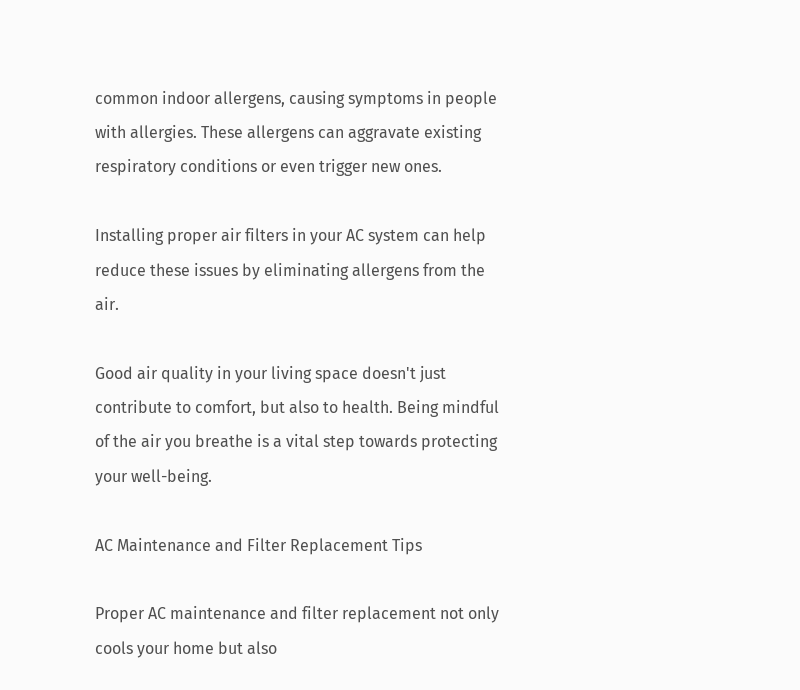common indoor allergens, causing symptoms in people with allergies. These allergens can aggravate existing respiratory conditions or even trigger new ones.

Installing proper air filters in your AC system can help reduce these issues by eliminating allergens from the air.

Good air quality in your living space doesn't just contribute to comfort, but also to health. Being mindful of the air you breathe is a vital step towards protecting your well-being.

AC Maintenance and Filter Replacement Tips

Proper AC maintenance and filter replacement not only cools your home but also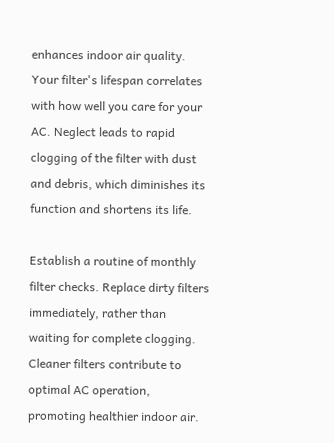enhances indoor air quality. Your filter's lifespan correlates with how well you care for your AC. Neglect leads to rapid clogging of the filter with dust and debris, which diminishes its function and shortens its life.

Establish a routine of monthly filter checks. Replace dirty filters immediately, rather than waiting for complete clogging. Cleaner filters contribute to optimal AC operation, promoting healthier indoor air.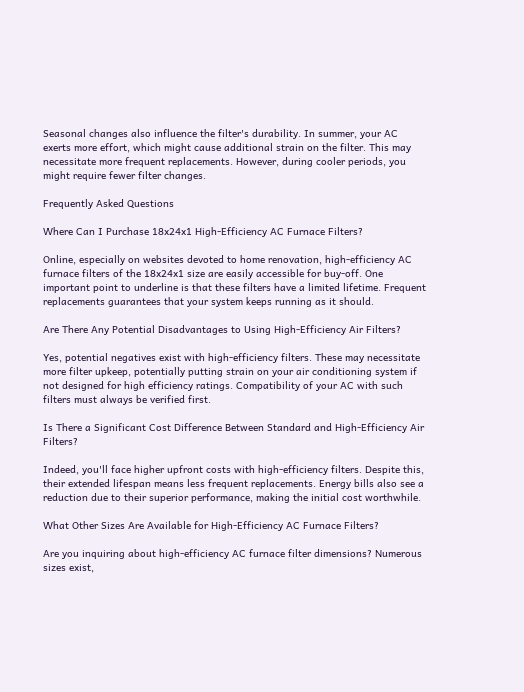Seasonal changes also influence the filter's durability. In summer, your AC exerts more effort, which might cause additional strain on the filter. This may necessitate more frequent replacements. However, during cooler periods, you might require fewer filter changes.

Frequently Asked Questions

Where Can I Purchase 18x24x1 High-Efficiency AC Furnace Filters?

Online, especially on websites devoted to home renovation, high-efficiency AC furnace filters of the 18x24x1 size are easily accessible for buy-off. One important point to underline is that these filters have a limited lifetime. Frequent replacements guarantees that your system keeps running as it should.

Are There Any Potential Disadvantages to Using High-Efficiency Air Filters?

Yes, potential negatives exist with high-efficiency filters. These may necessitate more filter upkeep, potentially putting strain on your air conditioning system if not designed for high efficiency ratings. Compatibility of your AC with such filters must always be verified first.

Is There a Significant Cost Difference Between Standard and High-Efficiency Air Filters?

Indeed, you'll face higher upfront costs with high-efficiency filters. Despite this, their extended lifespan means less frequent replacements. Energy bills also see a reduction due to their superior performance, making the initial cost worthwhile.

What Other Sizes Are Available for High-Efficiency AC Furnace Filters?

Are you inquiring about high-efficiency AC furnace filter dimensions? Numerous sizes exist,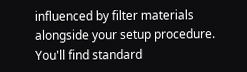influenced by filter materials alongside your setup procedure. You'll find standard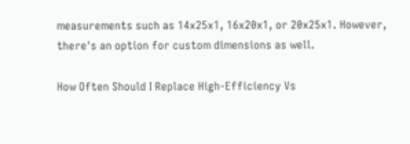measurements such as 14x25x1, 16x20x1, or 20x25x1. However, there's an option for custom dimensions as well.

How Often Should I Replace High-Efficiency Vs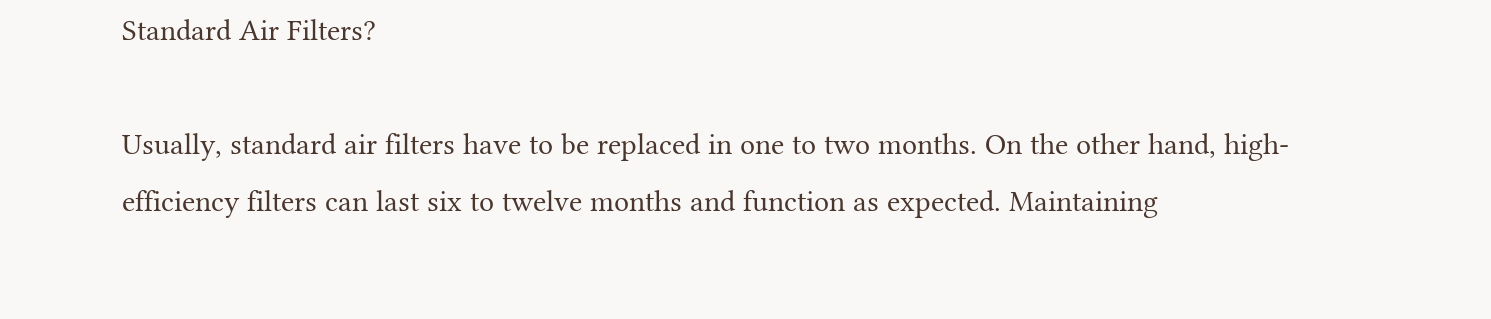Standard Air Filters?

Usually, standard air filters have to be replaced in one to two months. On the other hand, high-efficiency filters can last six to twelve months and function as expected. Maintaining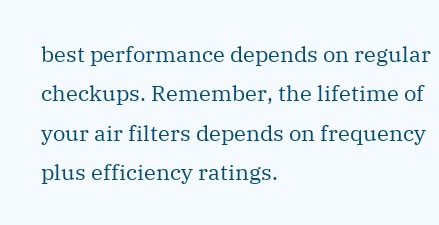best performance depends on regular checkups. Remember, the lifetime of your air filters depends on frequency plus efficiency ratings.